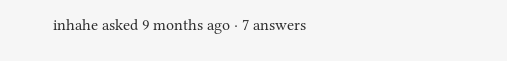inhahe asked 9 months ago · 7 answers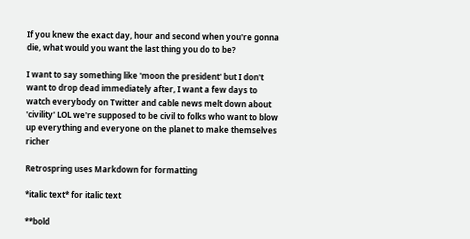If you knew the exact day, hour and second when you're gonna die, what would you want the last thing you do to be?

I want to say something like 'moon the president' but I don't want to drop dead immediately after, I want a few days to watch everybody on Twitter and cable news melt down about 'civility' LOL we're supposed to be civil to folks who want to blow up everything and everyone on the planet to make themselves richer

Retrospring uses Markdown for formatting

*italic text* for italic text

**bold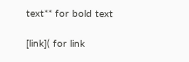text** for bold text

[link]( for link